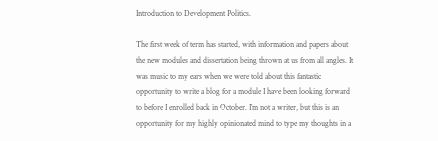Introduction to Development Politics.

The first week of term has started, with information and papers about the new modules and dissertation being thrown at us from all angles. It was music to my ears when we were told about this fantastic opportunity to write a blog for a module I have been looking forward to before I enrolled back in October. I’m not a writer, but this is an opportunity for my highly opinionated mind to type my thoughts in a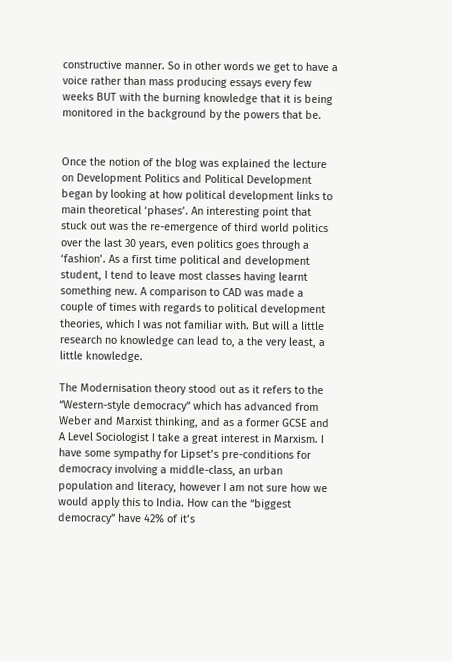constructive manner. So in other words we get to have a voice rather than mass producing essays every few weeks BUT with the burning knowledge that it is being monitored in the background by the powers that be.


Once the notion of the blog was explained the lecture on Development Politics and Political Development began by looking at how political development links to main theoretical ‘phases’. An interesting point that stuck out was the re-emergence of third world politics over the last 30 years, even politics goes through a ‘fashion’. As a first time political and development student, I tend to leave most classes having learnt something new. A comparison to CAD was made a couple of times with regards to political development theories, which I was not familiar with. But will a little research no knowledge can lead to, a the very least, a little knowledge.

The Modernisation theory stood out as it refers to the “Western-style democracy” which has advanced from Weber and Marxist thinking, and as a former GCSE and A Level Sociologist I take a great interest in Marxism. I have some sympathy for Lipset’s pre-conditions for democracy involving a middle-class, an urban population and literacy, however I am not sure how we would apply this to India. How can the “biggest democracy” have 42% of it’s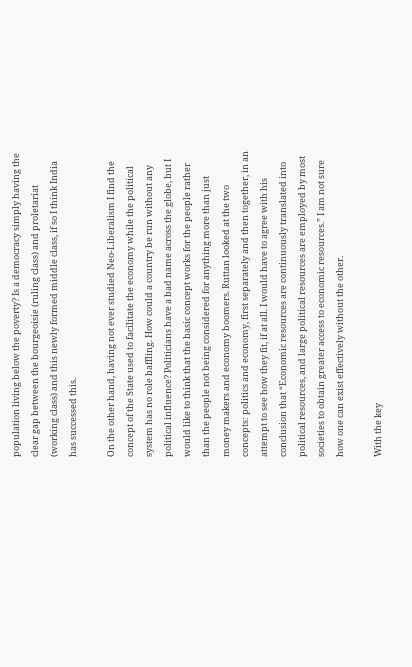population living below the poverty? Is a democracy simply having the clear gap between the bourgeoisie (ruling class) and proletariat (working class) and this newly formed middle class, if so I think India has successed this.

On the other hand, having not ever studied Neo-Liberalism I find the concept of the State used to facilitate the economy while the political system has no role baffling. How could a country be run without any political influence? Politicians have a bad name across the globe, but I would like to think that the basic concept works for the people rather than the people not being considered for anything more than just money makers and economy boomers. Ruttan looked at the two concepts: politics and economy, first separately and then together, in an attempt to see how they fit, if at all. I would have to agree with his conclusion that “Economic resources are continuously translated into political resources, and large political resources are employed by most societies to obtain greater access to economic resources.” I am not sure how one can exist effectively without the other.

With the key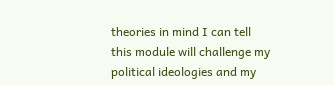theories in mind I can tell this module will challenge my political ideologies and my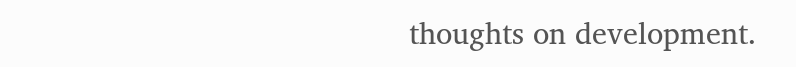thoughts on development.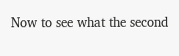Now to see what the second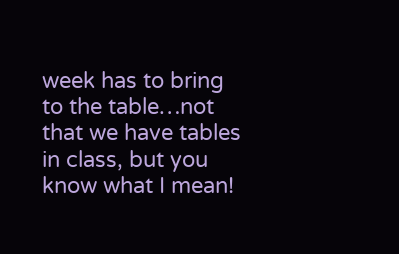week has to bring to the table…not that we have tables in class, but you know what I mean!